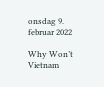onsdag 9. februar 2022

Why Won’t Vietnam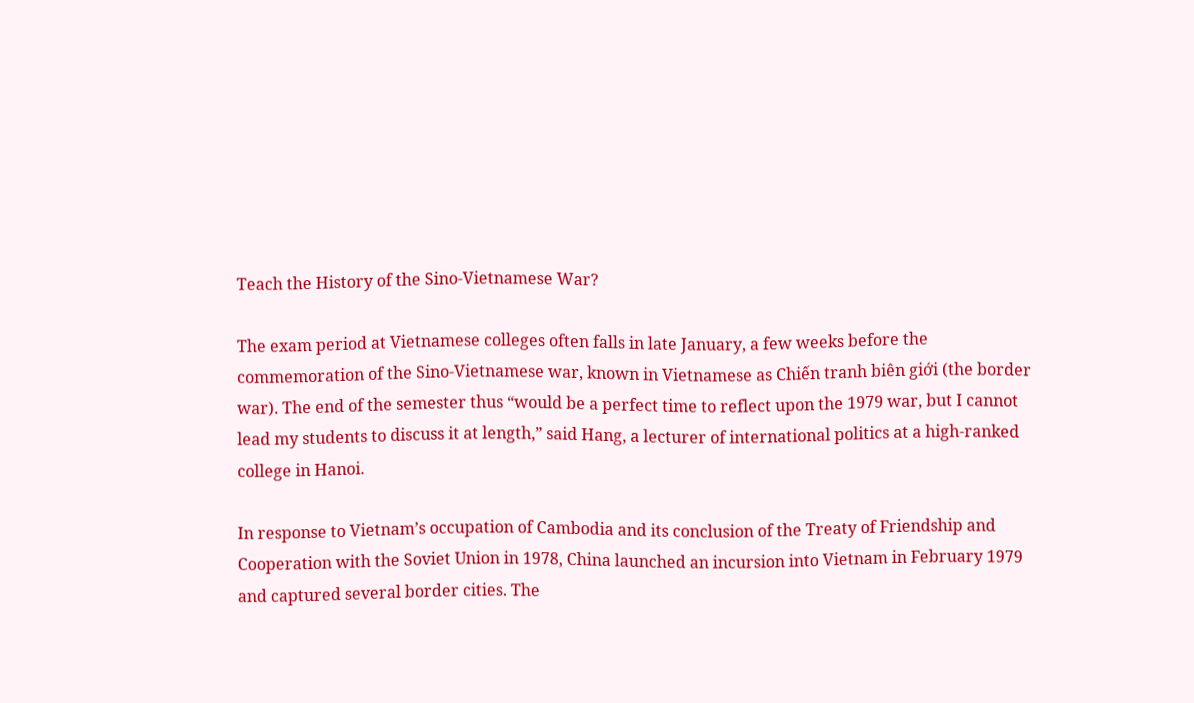Teach the History of the Sino-Vietnamese War?

The exam period at Vietnamese colleges often falls in late January, a few weeks before the commemoration of the Sino-Vietnamese war, known in Vietnamese as Chiến tranh biên giới (the border war). The end of the semester thus “would be a perfect time to reflect upon the 1979 war, but I cannot lead my students to discuss it at length,” said Hang, a lecturer of international politics at a high-ranked college in Hanoi.

In response to Vietnam’s occupation of Cambodia and its conclusion of the Treaty of Friendship and Cooperation with the Soviet Union in 1978, China launched an incursion into Vietnam in February 1979 and captured several border cities. The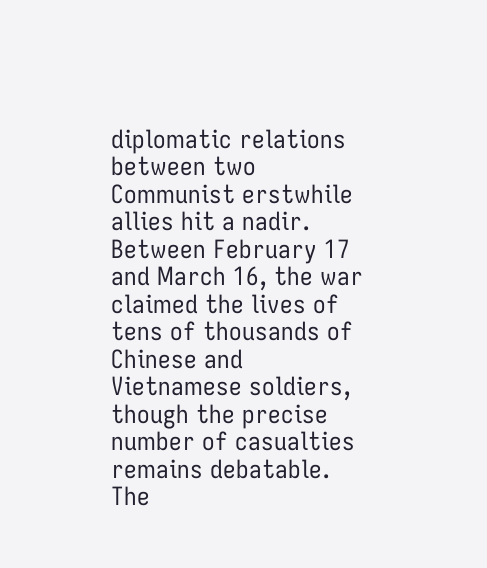diplomatic relations between two Communist erstwhile allies hit a nadir. Between February 17 and March 16, the war claimed the lives of tens of thousands of Chinese and Vietnamese soldiers, though the precise number of casualties remains debatable. The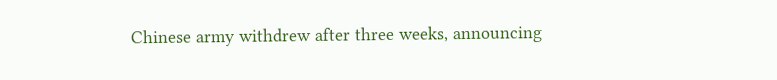Chinese army withdrew after three weeks, announcing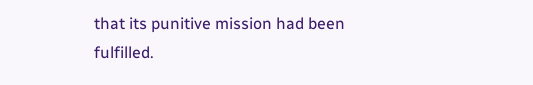that its punitive mission had been fulfilled.